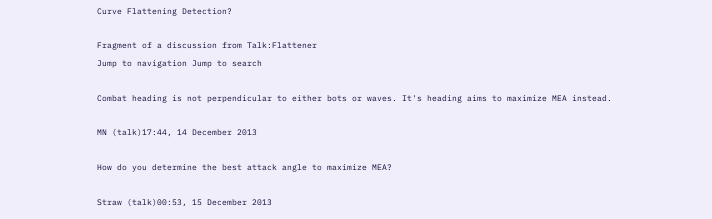Curve Flattening Detection?

Fragment of a discussion from Talk:Flattener
Jump to navigation Jump to search

Combat heading is not perpendicular to either bots or waves. It's heading aims to maximize MEA instead.

MN (talk)17:44, 14 December 2013

How do you determine the best attack angle to maximize MEA?

Straw (talk)00:53, 15 December 2013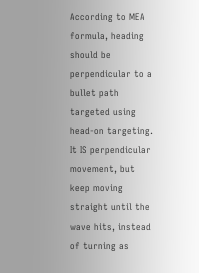According to MEA formula, heading should be perpendicular to a bullet path targeted using head-on targeting. It IS perpendicular movement, but keep moving straight until the wave hits, instead of turning as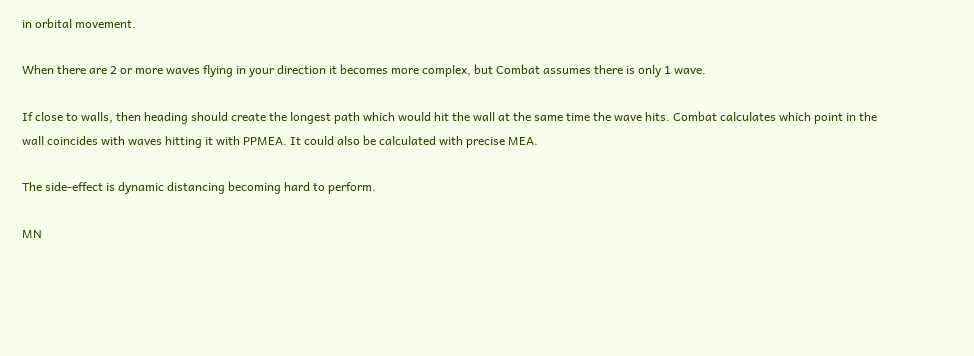in orbital movement.

When there are 2 or more waves flying in your direction it becomes more complex, but Combat assumes there is only 1 wave.

If close to walls, then heading should create the longest path which would hit the wall at the same time the wave hits. Combat calculates which point in the wall coincides with waves hitting it with PPMEA. It could also be calculated with precise MEA.

The side-effect is dynamic distancing becoming hard to perform.

MN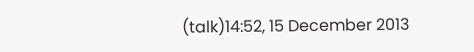(talk)14:52, 15 December 2013